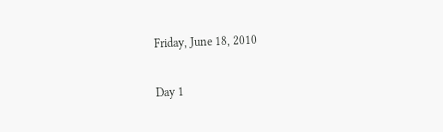Friday, June 18, 2010

Day 1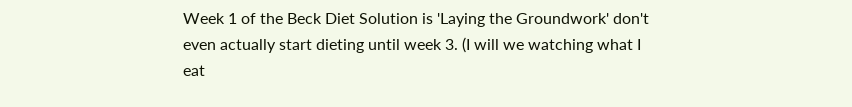Week 1 of the Beck Diet Solution is 'Laying the Groundwork' don't even actually start dieting until week 3. (I will we watching what I eat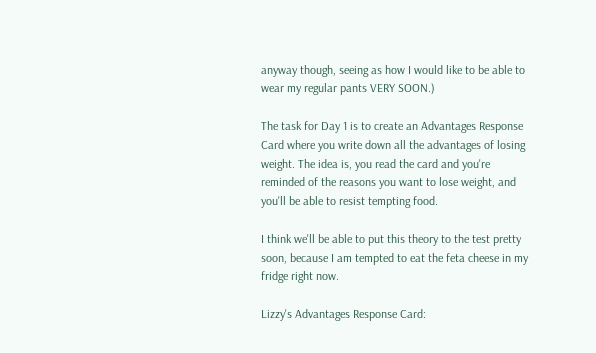anyway though, seeing as how I would like to be able to wear my regular pants VERY SOON.)

The task for Day 1 is to create an Advantages Response Card where you write down all the advantages of losing weight. The idea is, you read the card and you're reminded of the reasons you want to lose weight, and you'll be able to resist tempting food.

I think we'll be able to put this theory to the test pretty soon, because I am tempted to eat the feta cheese in my fridge right now.

Lizzy's Advantages Response Card: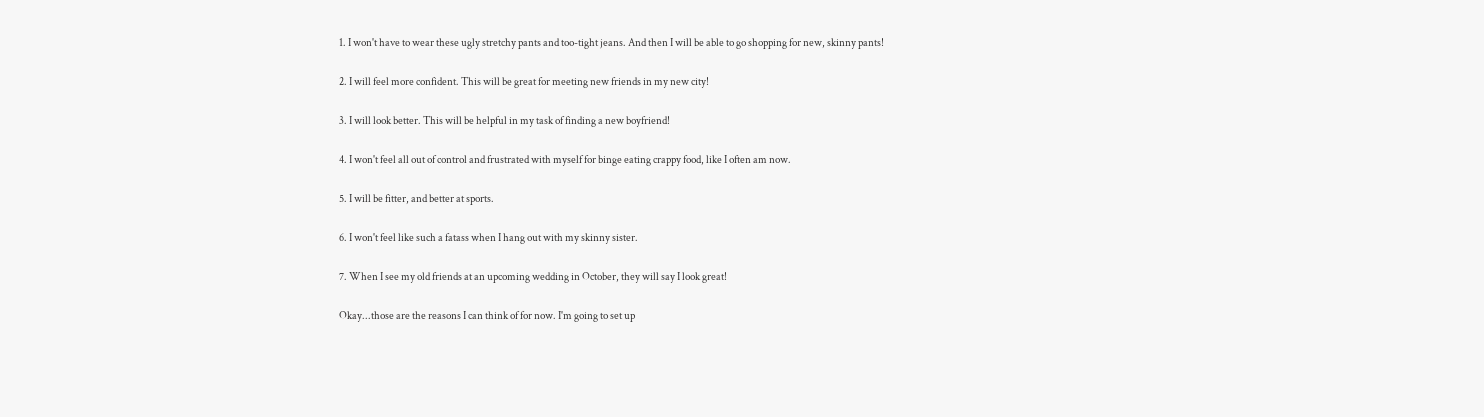1. I won't have to wear these ugly stretchy pants and too-tight jeans. And then I will be able to go shopping for new, skinny pants!

2. I will feel more confident. This will be great for meeting new friends in my new city!

3. I will look better. This will be helpful in my task of finding a new boyfriend!

4. I won't feel all out of control and frustrated with myself for binge eating crappy food, like I often am now.

5. I will be fitter, and better at sports.

6. I won't feel like such a fatass when I hang out with my skinny sister.

7. When I see my old friends at an upcoming wedding in October, they will say I look great!

Okay...those are the reasons I can think of for now. I'm going to set up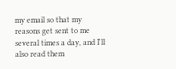my email so that my reasons get sent to me several times a day, and I'll also read them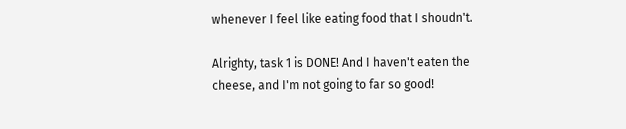whenever I feel like eating food that I shoudn't.

Alrighty, task 1 is DONE! And I haven't eaten the cheese, and I'm not going to far so good!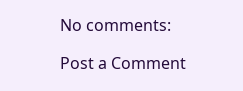No comments:

Post a Comment